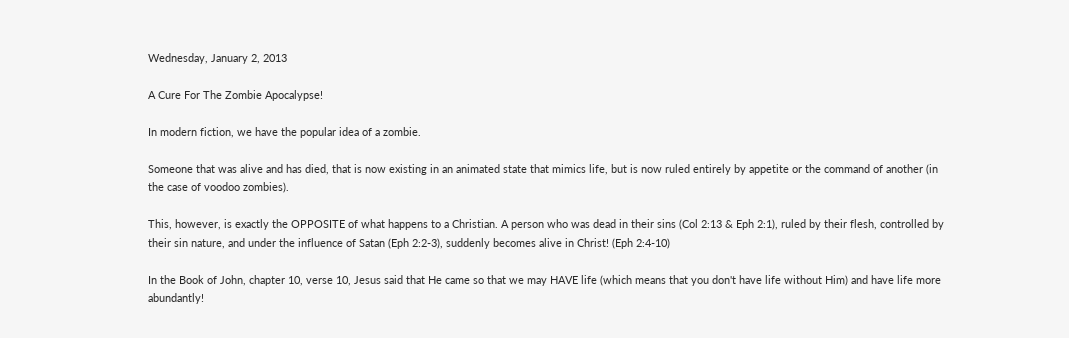Wednesday, January 2, 2013

A Cure For The Zombie Apocalypse!

In modern fiction, we have the popular idea of a zombie.

Someone that was alive and has died, that is now existing in an animated state that mimics life, but is now ruled entirely by appetite or the command of another (in the case of voodoo zombies).

This, however, is exactly the OPPOSITE of what happens to a Christian. A person who was dead in their sins (Col 2:13 & Eph 2:1), ruled by their flesh, controlled by their sin nature, and under the influence of Satan (Eph 2:2-3), suddenly becomes alive in Christ! (Eph 2:4-10)

In the Book of John, chapter 10, verse 10, Jesus said that He came so that we may HAVE life (which means that you don't have life without Him) and have life more abundantly!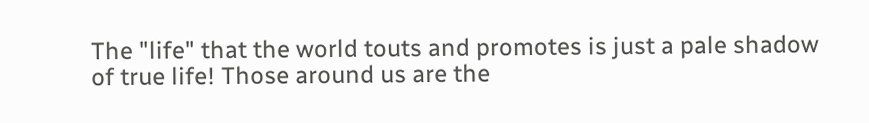The "life" that the world touts and promotes is just a pale shadow of true life! Those around us are the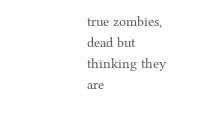true zombies, dead but thinking they are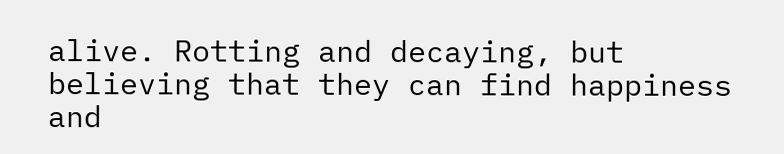alive. Rotting and decaying, but believing that they can find happiness and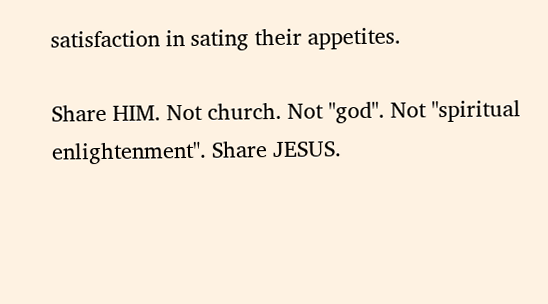satisfaction in sating their appetites.

Share HIM. Not church. Not "god". Not "spiritual enlightenment". Share JESUS.